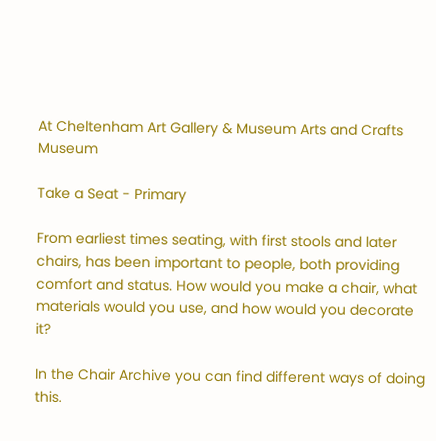At Cheltenham Art Gallery & Museum Arts and Crafts Museum

Take a Seat - Primary

From earliest times seating, with first stools and later chairs, has been important to people, both providing comfort and status. How would you make a chair, what materials would you use, and how would you decorate it?

In the Chair Archive you can find different ways of doing this.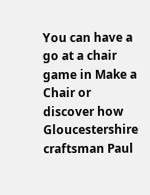You can have a go at a chair game in Make a Chair or discover how Gloucestershire craftsman Paul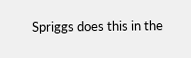Spriggs does this in the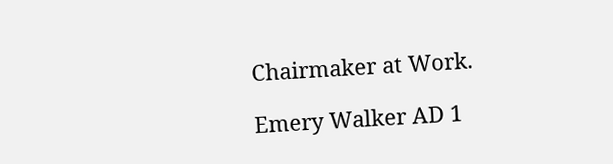Chairmaker at Work.

Emery Walker AD 1